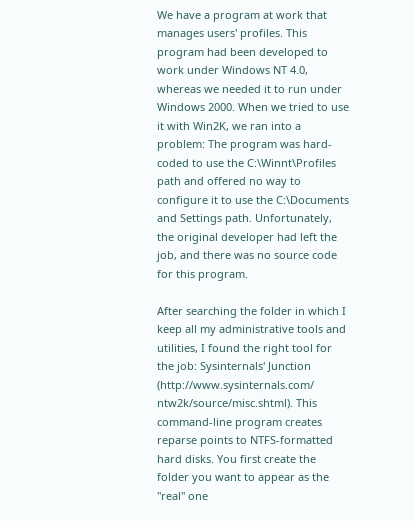We have a program at work that manages users' profiles. This program had been developed to work under Windows NT 4.0, whereas we needed it to run under Windows 2000. When we tried to use it with Win2K, we ran into a problem: The program was hard-coded to use the C:\Winnt\Profiles path and offered no way to configure it to use the C:\Documents and Settings path. Unfortunately, the original developer had left the job, and there was no source code for this program.

After searching the folder in which I keep all my administrative tools and utilities, I found the right tool for the job: Sysinternals' Junction (http://www.sysinternals.com/
ntw2k/source/misc.shtml). This command-line program creates reparse points to NTFS-formatted hard disks. You first create the folder you want to appear as the "real" one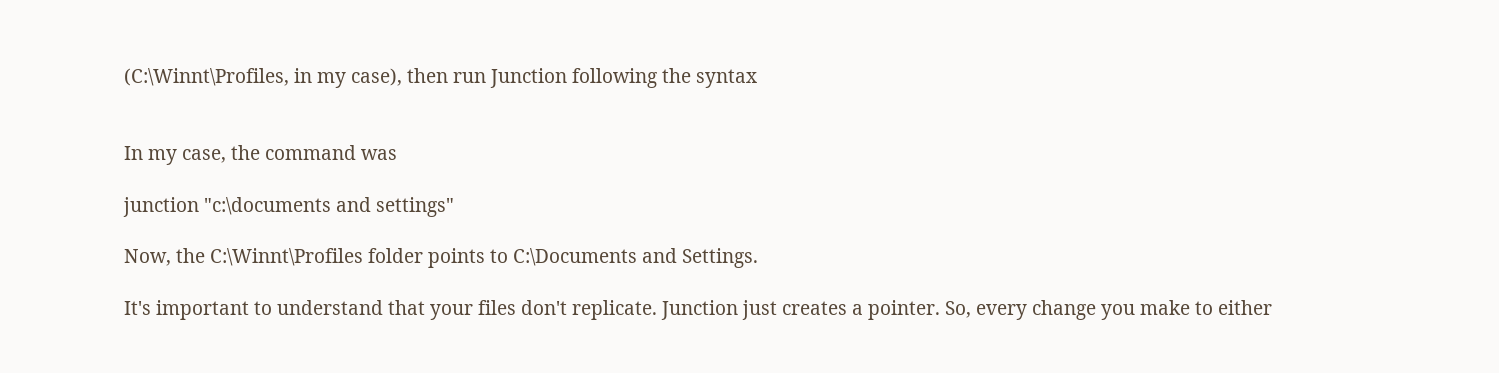(C:\Winnt\Profiles, in my case), then run Junction following the syntax


In my case, the command was

junction "c:\documents and settings"

Now, the C:\Winnt\Profiles folder points to C:\Documents and Settings.

It's important to understand that your files don't replicate. Junction just creates a pointer. So, every change you make to either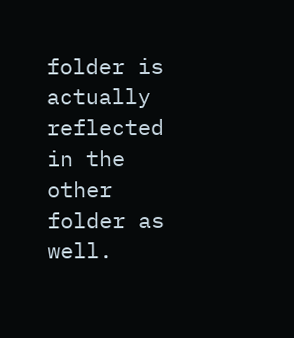folder is actually reflected in the other folder as well.